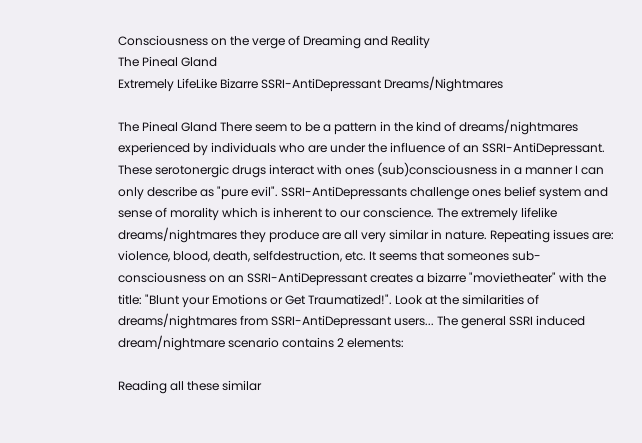Consciousness on the verge of Dreaming and Reality
The Pineal Gland
Extremely LifeLike Bizarre SSRI-AntiDepressant Dreams/Nightmares

The Pineal Gland There seem to be a pattern in the kind of dreams/nightmares experienced by individuals who are under the influence of an SSRI-AntiDepressant. These serotonergic drugs interact with ones (sub)consciousness in a manner I can only describe as "pure evil". SSRI-AntiDepressants challenge ones belief system and sense of morality which is inherent to our conscience. The extremely lifelike dreams/nightmares they produce are all very similar in nature. Repeating issues are: violence, blood, death, selfdestruction, etc. It seems that someones sub-consciousness on an SSRI-AntiDepressant creates a bizarre "movietheater" with the title: "Blunt your Emotions or Get Traumatized!". Look at the similarities of dreams/nightmares from SSRI-AntiDepressant users... The general SSRI induced dream/nightmare scenario contains 2 elements:

Reading all these similar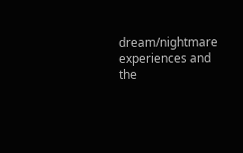dream/nightmare experiences and the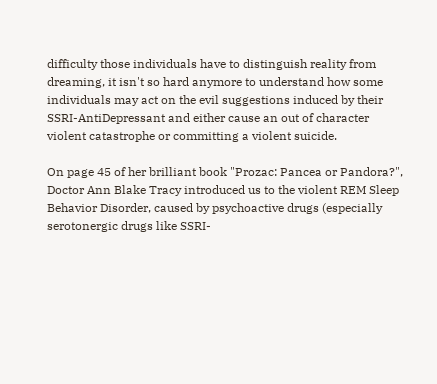difficulty those individuals have to distinguish reality from dreaming, it isn't so hard anymore to understand how some individuals may act on the evil suggestions induced by their SSRI-AntiDepressant and either cause an out of character violent catastrophe or committing a violent suicide.

On page 45 of her brilliant book "Prozac: Pancea or Pandora?", Doctor Ann Blake Tracy introduced us to the violent REM Sleep Behavior Disorder, caused by psychoactive drugs (especially serotonergic drugs like SSRI-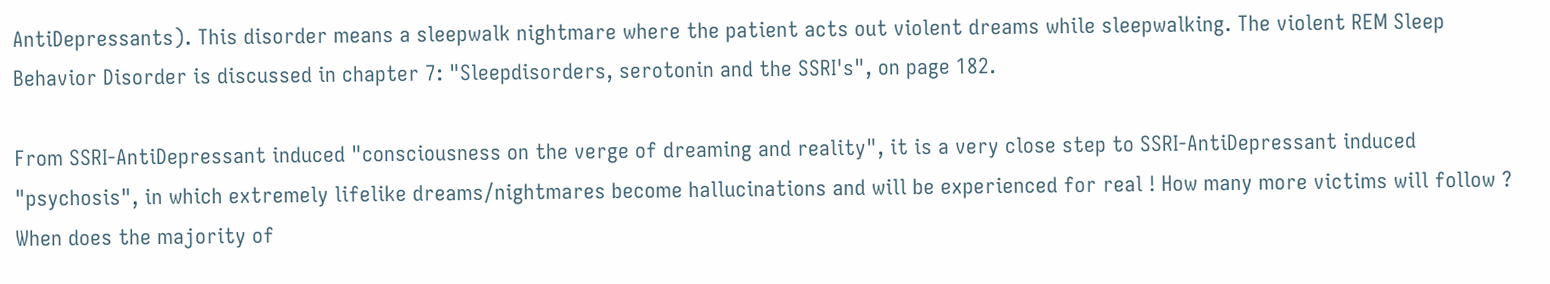AntiDepressants). This disorder means a sleepwalk nightmare where the patient acts out violent dreams while sleepwalking. The violent REM Sleep Behavior Disorder is discussed in chapter 7: "Sleepdisorders, serotonin and the SSRI's", on page 182.

From SSRI-AntiDepressant induced "consciousness on the verge of dreaming and reality", it is a very close step to SSRI-AntiDepressant induced "psychosis", in which extremely lifelike dreams/nightmares become hallucinations and will be experienced for real ! How many more victims will follow ? When does the majority of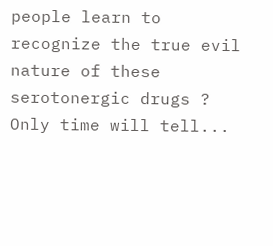people learn to recognize the true evil nature of these serotonergic drugs ? Only time will tell...